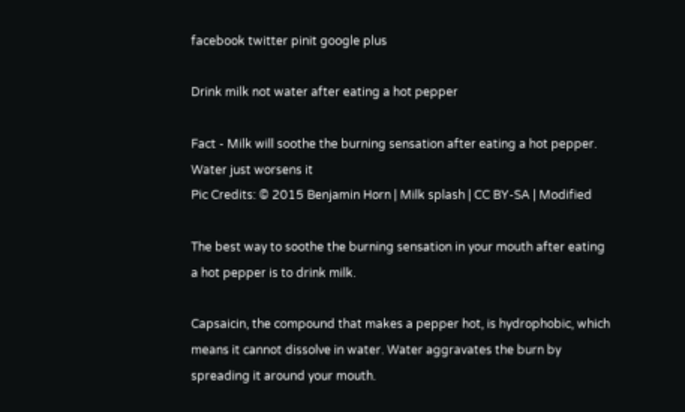facebook twitter pinit google plus

Drink milk not water after eating a hot pepper

Fact - Milk will soothe the burning sensation after eating a hot pepper. Water just worsens it
Pic Credits: © 2015 Benjamin Horn | Milk splash | CC BY-SA | Modified

The best way to soothe the burning sensation in your mouth after eating a hot pepper is to drink milk.

Capsaicin, the compound that makes a pepper hot, is hydrophobic, which means it cannot dissolve in water. Water aggravates the burn by spreading it around your mouth.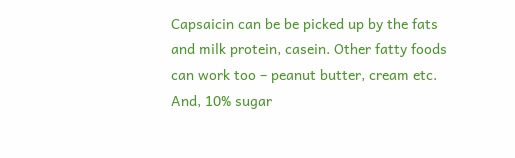Capsaicin can be be picked up by the fats and milk protein, casein. Other fatty foods can work too – peanut butter, cream etc. And, 10% sugar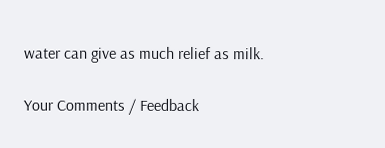water can give as much relief as milk.

Your Comments / Feedback